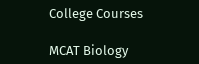College Courses

MCAT Biology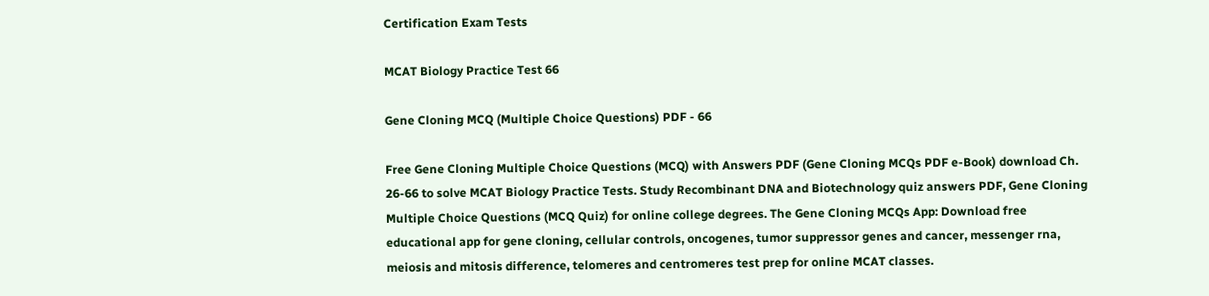Certification Exam Tests

MCAT Biology Practice Test 66

Gene Cloning MCQ (Multiple Choice Questions) PDF - 66

Free Gene Cloning Multiple Choice Questions (MCQ) with Answers PDF (Gene Cloning MCQs PDF e-Book) download Ch. 26-66 to solve MCAT Biology Practice Tests. Study Recombinant DNA and Biotechnology quiz answers PDF, Gene Cloning Multiple Choice Questions (MCQ Quiz) for online college degrees. The Gene Cloning MCQs App: Download free educational app for gene cloning, cellular controls, oncogenes, tumor suppressor genes and cancer, messenger rna, meiosis and mitosis difference, telomeres and centromeres test prep for online MCAT classes.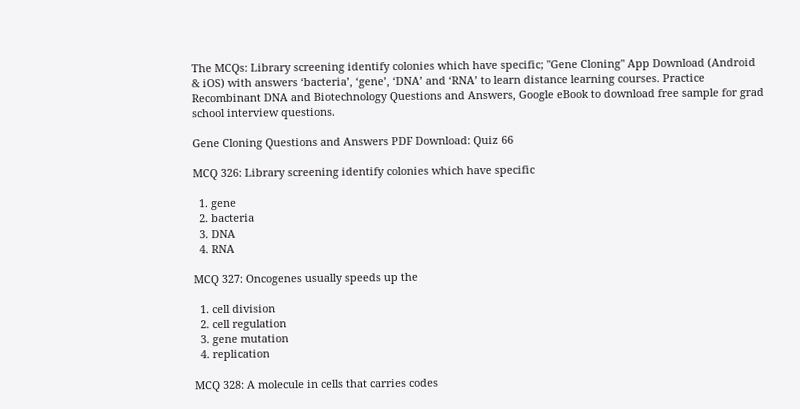The MCQs: Library screening identify colonies which have specific; "Gene Cloning" App Download (Android & iOS) with answers ‘bacteria’, ‘gene’, ‘DNA’ and ‘RNA’ to learn distance learning courses. Practice Recombinant DNA and Biotechnology Questions and Answers, Google eBook to download free sample for grad school interview questions.

Gene Cloning Questions and Answers PDF Download: Quiz 66

MCQ 326: Library screening identify colonies which have specific

  1. gene
  2. bacteria
  3. DNA
  4. RNA

MCQ 327: Oncogenes usually speeds up the

  1. cell division
  2. cell regulation
  3. gene mutation
  4. replication

MCQ 328: A molecule in cells that carries codes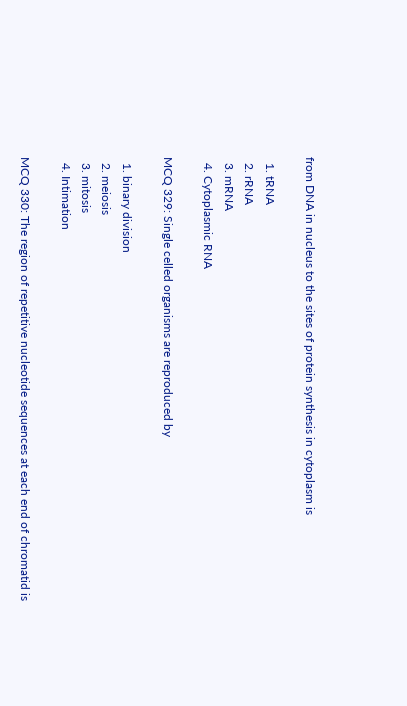from DNA in nucleus to the sites of protein synthesis in cytoplasm is

  1. tRNA
  2. rRNA
  3. mRNA
  4. Cytoplasmic RNA

MCQ 329: Single celled organisms are reproduced by

  1. binary division
  2. meiosis
  3. mitosis
  4. Intimation

MCQ 330: The region of repetitive nucleotide sequences at each end of chromatid is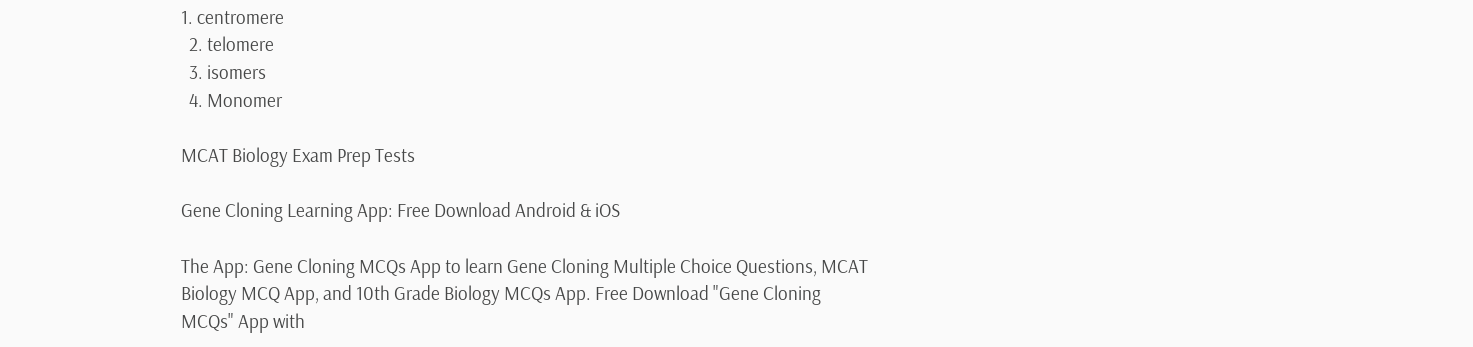1. centromere
  2. telomere
  3. isomers
  4. Monomer

MCAT Biology Exam Prep Tests

Gene Cloning Learning App: Free Download Android & iOS

The App: Gene Cloning MCQs App to learn Gene Cloning Multiple Choice Questions, MCAT Biology MCQ App, and 10th Grade Biology MCQs App. Free Download "Gene Cloning MCQs" App with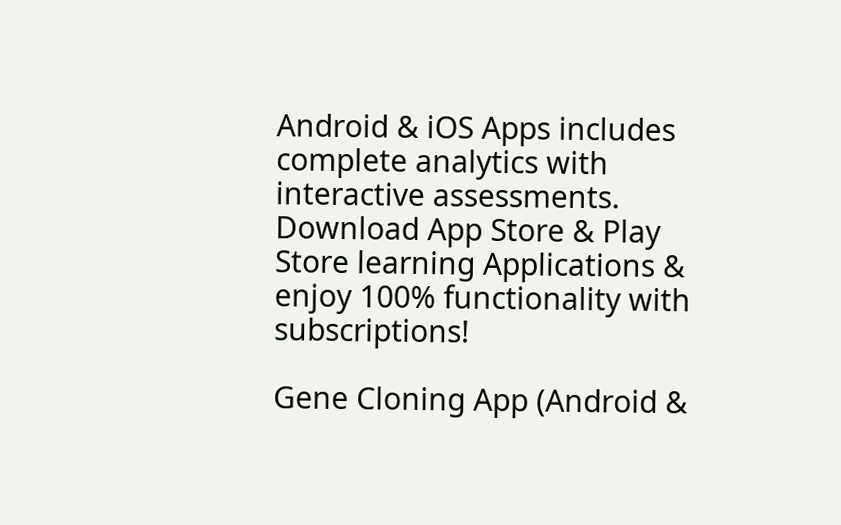Android & iOS Apps includes complete analytics with interactive assessments. Download App Store & Play Store learning Applications & enjoy 100% functionality with subscriptions!

Gene Cloning App (Android &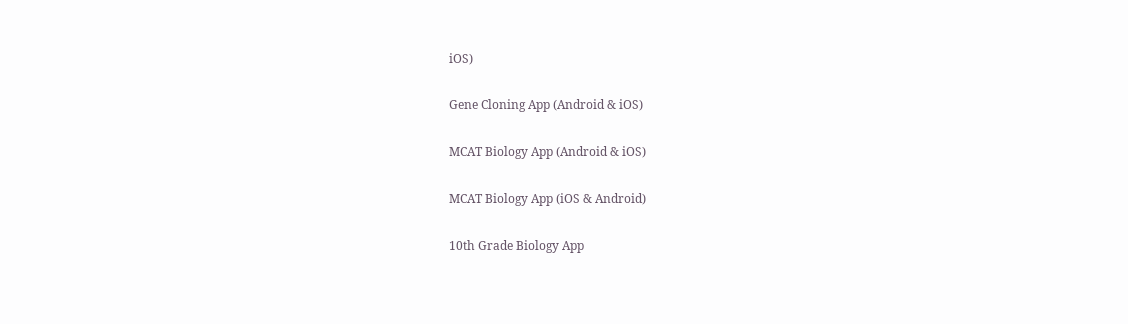iOS)

Gene Cloning App (Android & iOS)

MCAT Biology App (Android & iOS)

MCAT Biology App (iOS & Android)

10th Grade Biology App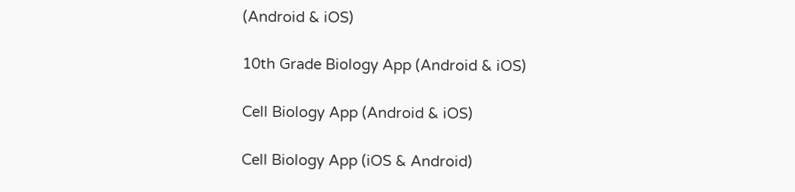(Android & iOS)

10th Grade Biology App (Android & iOS)

Cell Biology App (Android & iOS)

Cell Biology App (iOS & Android)